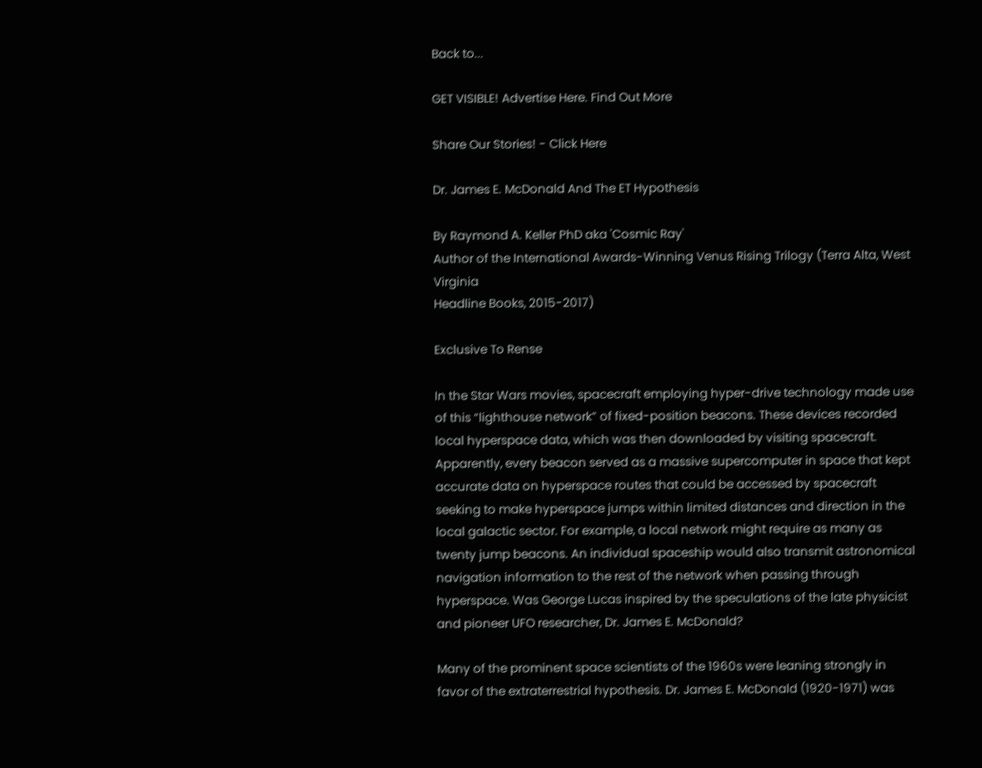Back to...

GET VISIBLE! Advertise Here. Find Out More

Share Our Stories! - Click Here

Dr. James E. McDonald And The ET Hypothesis

By Raymond A. Keller PhD aka 'Cosmic Ray'
Author of the International Awards-Winning Venus Rising Trilogy (Terra Alta, West Virginia
Headline Books, 2015-2017)

Exclusive To Rense

In the Star Wars movies, spacecraft employing hyper-drive technology made use of this “lighthouse network” of fixed-position beacons. These devices recorded local hyperspace data, which was then downloaded by visiting spacecraft. Apparently, every beacon served as a massive supercomputer in space that kept accurate data on hyperspace routes that could be accessed by spacecraft seeking to make hyperspace jumps within limited distances and direction in the local galactic sector. For example, a local network might require as many as twenty jump beacons. An individual spaceship would also transmit astronomical navigation information to the rest of the network when passing through hyperspace. Was George Lucas inspired by the speculations of the late physicist and pioneer UFO researcher, Dr. James E. McDonald?

Many of the prominent space scientists of the 1960s were leaning strongly in favor of the extraterrestrial hypothesis. Dr. James E. McDonald (1920-1971) was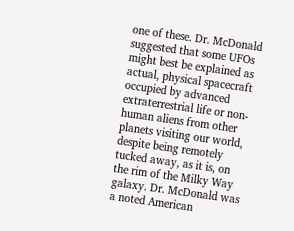one of these. Dr. McDonald suggested that some UFOs might best be explained as actual, physical spacecraft occupied by advanced extraterrestrial life or non-human aliens from other planets visiting our world, despite being remotely tucked away, as it is, on the rim of the Milky Way galaxy. Dr. McDonald was a noted American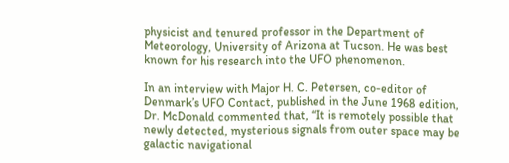physicist and tenured professor in the Department of Meteorology, University of Arizona at Tucson. He was best known for his research into the UFO phenomenon.

In an interview with Major H. C. Petersen, co-editor of Denmark’s UFO Contact, published in the June 1968 edition, Dr. McDonald commented that, “It is remotely possible that newly detected, mysterious signals from outer space may be galactic navigational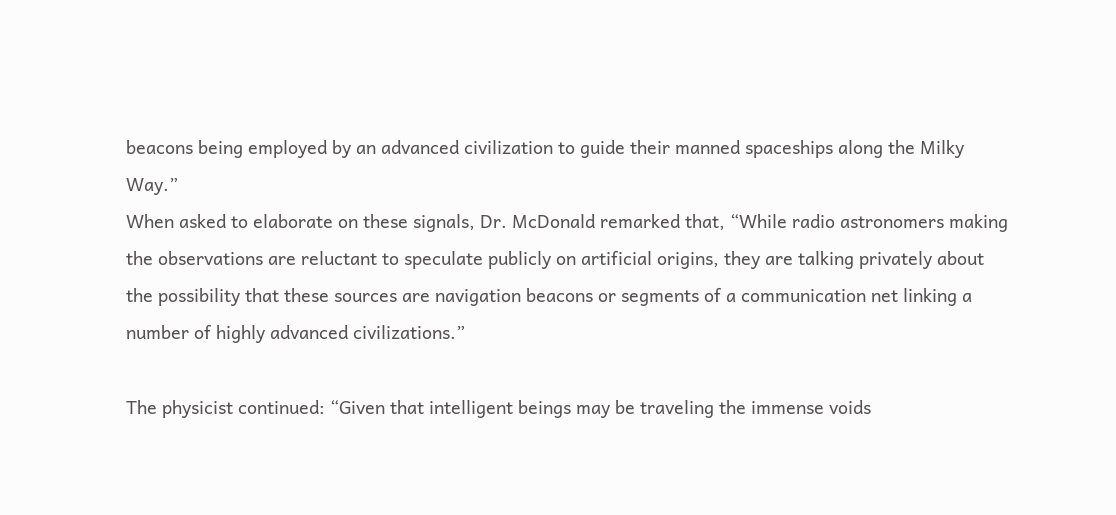beacons being employed by an advanced civilization to guide their manned spaceships along the Milky Way.”
When asked to elaborate on these signals, Dr. McDonald remarked that, “While radio astronomers making the observations are reluctant to speculate publicly on artificial origins, they are talking privately about the possibility that these sources are navigation beacons or segments of a communication net linking a number of highly advanced civilizations.”

The physicist continued: “Given that intelligent beings may be traveling the immense voids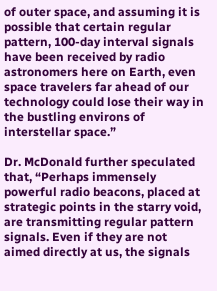of outer space, and assuming it is possible that certain regular pattern, 100-day interval signals have been received by radio astronomers here on Earth, even space travelers far ahead of our technology could lose their way in the bustling environs of interstellar space.”

Dr. McDonald further speculated that, “Perhaps immensely powerful radio beacons, placed at strategic points in the starry void, are transmitting regular pattern signals. Even if they are not aimed directly at us, the signals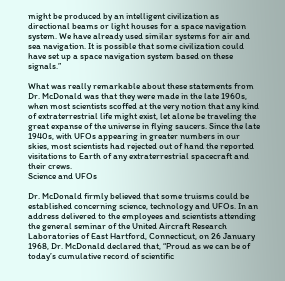might be produced by an intelligent civilization as directional beams or light houses for a space navigation system. We have already used similar systems for air and sea navigation. It is possible that some civilization could have set up a space navigation system based on these signals.”

What was really remarkable about these statements from Dr. McDonald was that they were made in the late 1960s, when most scientists scoffed at the very notion that any kind of extraterrestrial life might exist, let alone be traveling the great expanse of the universe in flying saucers. Since the late 1940s, with UFOs appearing in greater numbers in our skies, most scientists had rejected out of hand the reported visitations to Earth of any extraterrestrial spacecraft and their crews.
Science and UFOs

Dr. McDonald firmly believed that some truisms could be established concerning science, technology and UFOs. In an address delivered to the employees and scientists attending the general seminar of the United Aircraft Research Laboratories of East Hartford, Connecticut, on 26 January 1968, Dr. McDonald declared that, “Proud as we can be of today’s cumulative record of scientific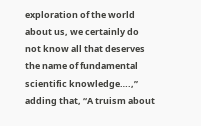exploration of the world about us, we certainly do not know all that deserves the name of fundamental scientific knowledge….,” adding that, “A truism about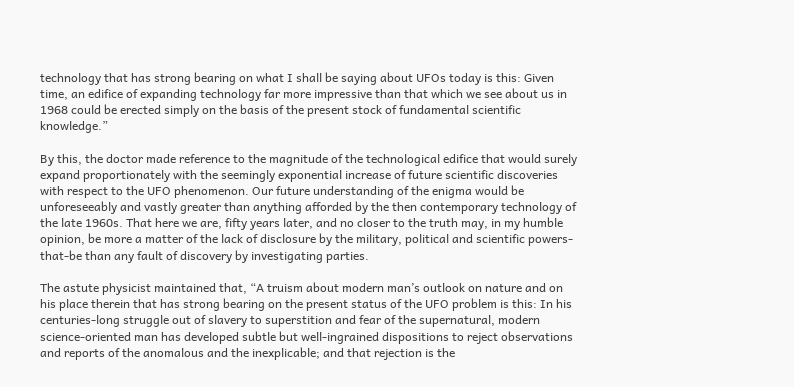technology that has strong bearing on what I shall be saying about UFOs today is this: Given time, an edifice of expanding technology far more impressive than that which we see about us in 1968 could be erected simply on the basis of the present stock of fundamental scientific knowledge.”

By this, the doctor made reference to the magnitude of the technological edifice that would surely expand proportionately with the seemingly exponential increase of future scientific discoveries with respect to the UFO phenomenon. Our future understanding of the enigma would be unforeseeably and vastly greater than anything afforded by the then contemporary technology of the late 1960s. That here we are, fifty years later, and no closer to the truth may, in my humble opinion, be more a matter of the lack of disclosure by the military, political and scientific powers-that-be than any fault of discovery by investigating parties.

The astute physicist maintained that, “A truism about modern man’s outlook on nature and on his place therein that has strong bearing on the present status of the UFO problem is this: In his centuries-long struggle out of slavery to superstition and fear of the supernatural, modern science-oriented man has developed subtle but well-ingrained dispositions to reject observations and reports of the anomalous and the inexplicable; and that rejection is the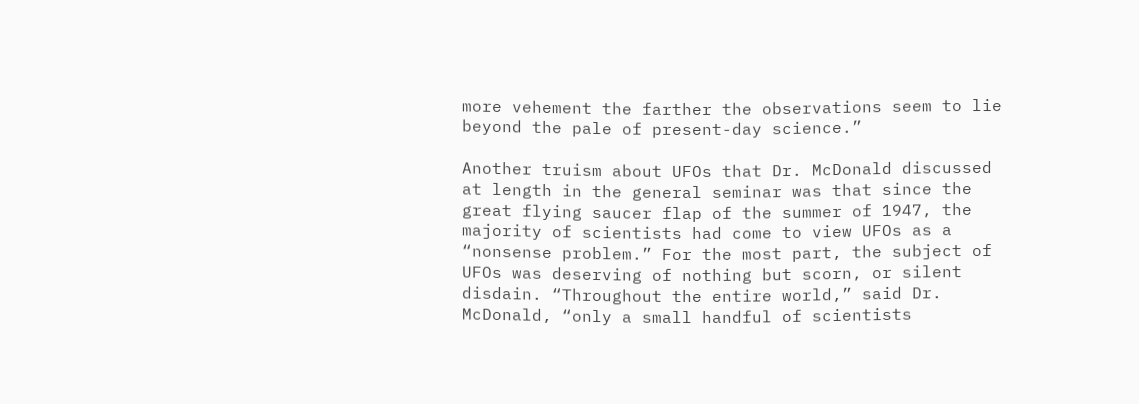more vehement the farther the observations seem to lie beyond the pale of present-day science.”

Another truism about UFOs that Dr. McDonald discussed at length in the general seminar was that since the great flying saucer flap of the summer of 1947, the majority of scientists had come to view UFOs as a “nonsense problem.” For the most part, the subject of UFOs was deserving of nothing but scorn, or silent disdain. “Throughout the entire world,” said Dr. McDonald, “only a small handful of scientists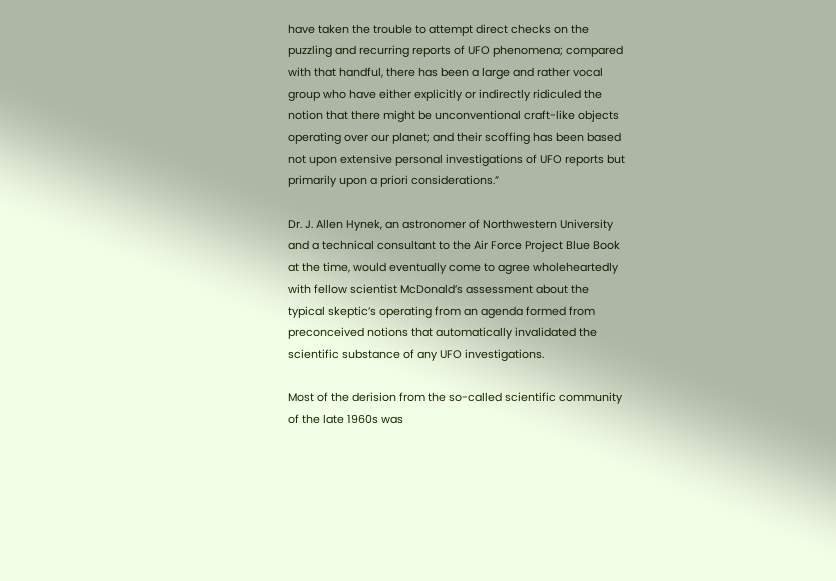have taken the trouble to attempt direct checks on the puzzling and recurring reports of UFO phenomena; compared with that handful, there has been a large and rather vocal group who have either explicitly or indirectly ridiculed the notion that there might be unconventional craft-like objects operating over our planet; and their scoffing has been based not upon extensive personal investigations of UFO reports but primarily upon a priori considerations.”

Dr. J. Allen Hynek, an astronomer of Northwestern University and a technical consultant to the Air Force Project Blue Book at the time, would eventually come to agree wholeheartedly with fellow scientist McDonald’s assessment about the typical skeptic’s operating from an agenda formed from preconceived notions that automatically invalidated the scientific substance of any UFO investigations.

Most of the derision from the so-called scientific community of the late 1960s was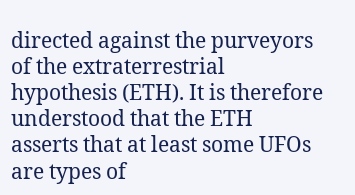directed against the purveyors of the extraterrestrial hypothesis (ETH). It is therefore understood that the ETH asserts that at least some UFOs are types of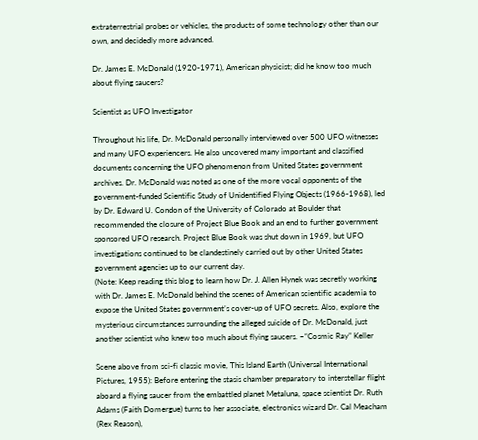extraterrestrial probes or vehicles, the products of some technology other than our own, and decidedly more advanced.

Dr. James E. McDonald (1920-1971), American physicist; did he know too much about flying saucers?

Scientist as UFO Investigator

Throughout his life, Dr. McDonald personally interviewed over 500 UFO witnesses and many UFO experiencers. He also uncovered many important and classified documents concerning the UFO phenomenon from United States government archives. Dr. McDonald was noted as one of the more vocal opponents of the government-funded Scientific Study of Unidentified Flying Objects (1966-1968), led by Dr. Edward U. Condon of the University of Colorado at Boulder that recommended the closure of Project Blue Book and an end to further government sponsored UFO research. Project Blue Book was shut down in 1969, but UFO investigations continued to be clandestinely carried out by other United States government agencies up to our current day.
(Note: Keep reading this blog to learn how Dr. J. Allen Hynek was secretly working with Dr. James E. McDonald behind the scenes of American scientific academia to expose the United States government’s cover-up of UFO secrets. Also, explore the mysterious circumstances surrounding the alleged suicide of Dr. McDonald, just another scientist who knew too much about flying saucers. –“Cosmic Ray” Keller

Scene above from sci-fi classic movie, This Island Earth (Universal International Pictures, 1955): Before entering the stasis chamber preparatory to interstellar flight aboard a flying saucer from the embattled planet Metaluna, space scientist Dr. Ruth Adams (Faith Domergue) turns to her associate, electronics wizard Dr. Cal Meacham (Rex Reason),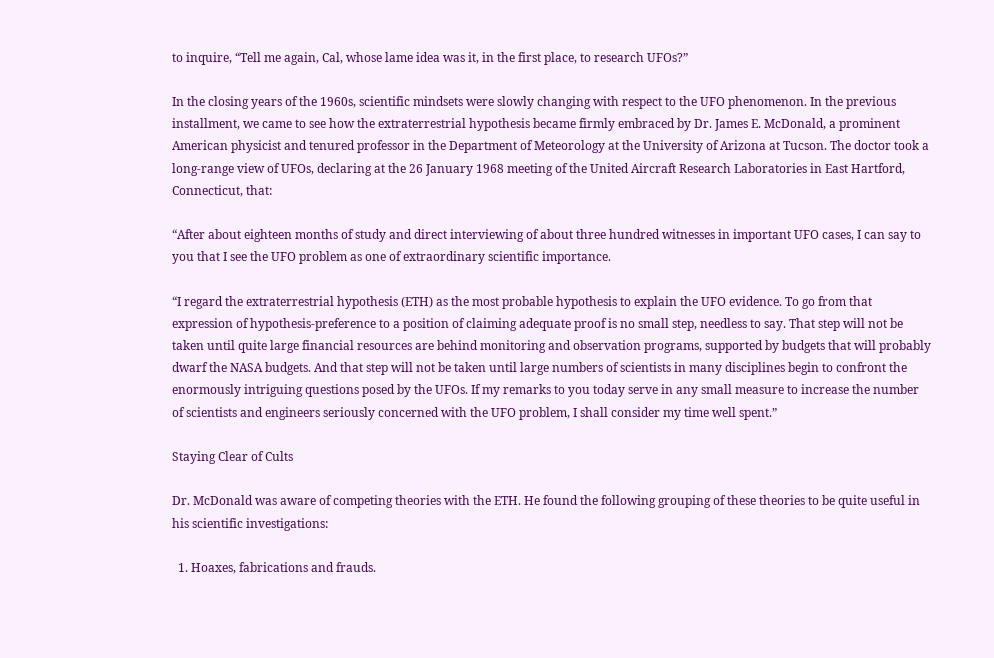to inquire, “Tell me again, Cal, whose lame idea was it, in the first place, to research UFOs?”

In the closing years of the 1960s, scientific mindsets were slowly changing with respect to the UFO phenomenon. In the previous installment, we came to see how the extraterrestrial hypothesis became firmly embraced by Dr. James E. McDonald, a prominent American physicist and tenured professor in the Department of Meteorology at the University of Arizona at Tucson. The doctor took a long-range view of UFOs, declaring at the 26 January 1968 meeting of the United Aircraft Research Laboratories in East Hartford, Connecticut, that:

“After about eighteen months of study and direct interviewing of about three hundred witnesses in important UFO cases, I can say to you that I see the UFO problem as one of extraordinary scientific importance.

“I regard the extraterrestrial hypothesis (ETH) as the most probable hypothesis to explain the UFO evidence. To go from that expression of hypothesis-preference to a position of claiming adequate proof is no small step, needless to say. That step will not be taken until quite large financial resources are behind monitoring and observation programs, supported by budgets that will probably dwarf the NASA budgets. And that step will not be taken until large numbers of scientists in many disciplines begin to confront the enormously intriguing questions posed by the UFOs. If my remarks to you today serve in any small measure to increase the number of scientists and engineers seriously concerned with the UFO problem, I shall consider my time well spent.”

Staying Clear of Cults

Dr. McDonald was aware of competing theories with the ETH. He found the following grouping of these theories to be quite useful in his scientific investigations:

  1. Hoaxes, fabrications and frauds.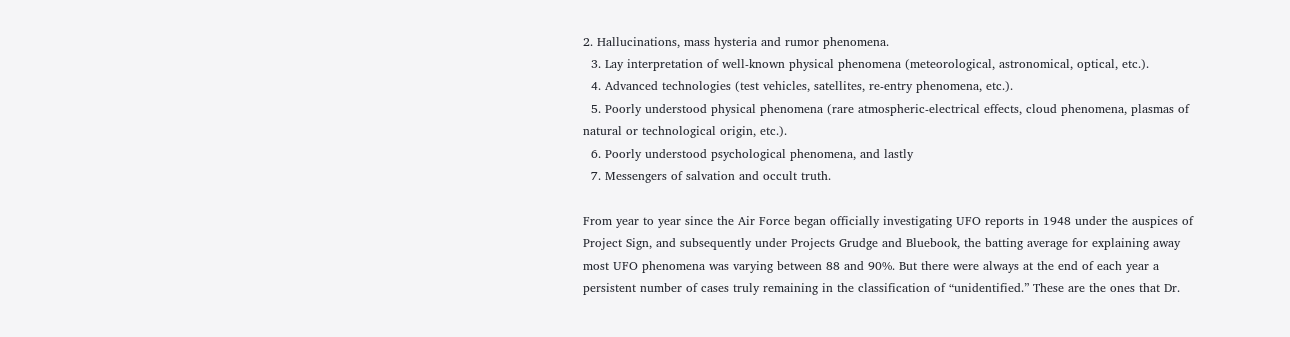2. Hallucinations, mass hysteria and rumor phenomena.
  3. Lay interpretation of well-known physical phenomena (meteorological, astronomical, optical, etc.).
  4. Advanced technologies (test vehicles, satellites, re-entry phenomena, etc.).
  5. Poorly understood physical phenomena (rare atmospheric-electrical effects, cloud phenomena, plasmas of natural or technological origin, etc.).
  6. Poorly understood psychological phenomena, and lastly
  7. Messengers of salvation and occult truth.

From year to year since the Air Force began officially investigating UFO reports in 1948 under the auspices of Project Sign, and subsequently under Projects Grudge and Bluebook, the batting average for explaining away most UFO phenomena was varying between 88 and 90%. But there were always at the end of each year a persistent number of cases truly remaining in the classification of “unidentified.” These are the ones that Dr.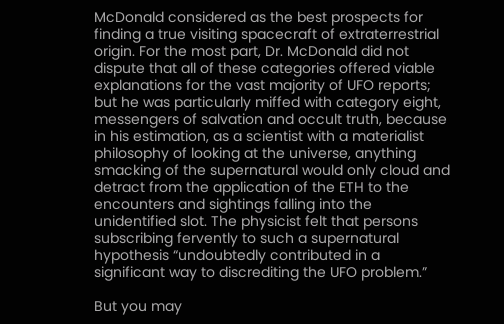McDonald considered as the best prospects for finding a true visiting spacecraft of extraterrestrial origin. For the most part, Dr. McDonald did not dispute that all of these categories offered viable explanations for the vast majority of UFO reports; but he was particularly miffed with category eight, messengers of salvation and occult truth, because in his estimation, as a scientist with a materialist philosophy of looking at the universe, anything smacking of the supernatural would only cloud and detract from the application of the ETH to the encounters and sightings falling into the unidentified slot. The physicist felt that persons subscribing fervently to such a supernatural hypothesis “undoubtedly contributed in a significant way to discrediting the UFO problem.”

But you may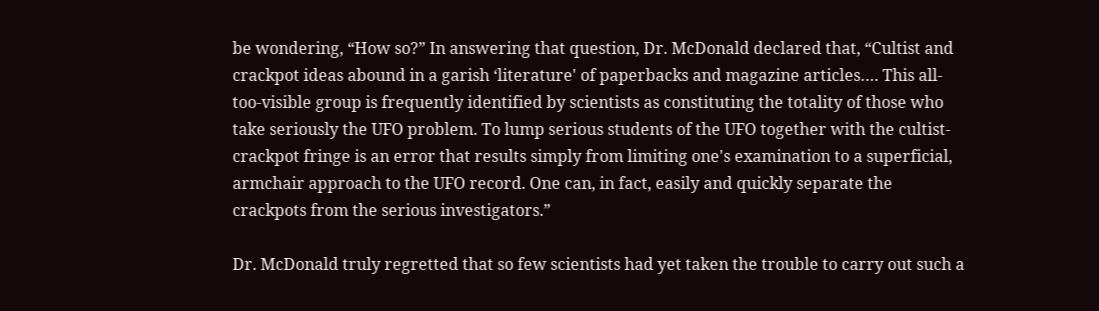be wondering, “How so?” In answering that question, Dr. McDonald declared that, “Cultist and crackpot ideas abound in a garish ‘literature' of paperbacks and magazine articles…. This all-too-visible group is frequently identified by scientists as constituting the totality of those who take seriously the UFO problem. To lump serious students of the UFO together with the cultist-crackpot fringe is an error that results simply from limiting one's examination to a superficial, armchair approach to the UFO record. One can, in fact, easily and quickly separate the crackpots from the serious investigators.”

Dr. McDonald truly regretted that so few scientists had yet taken the trouble to carry out such a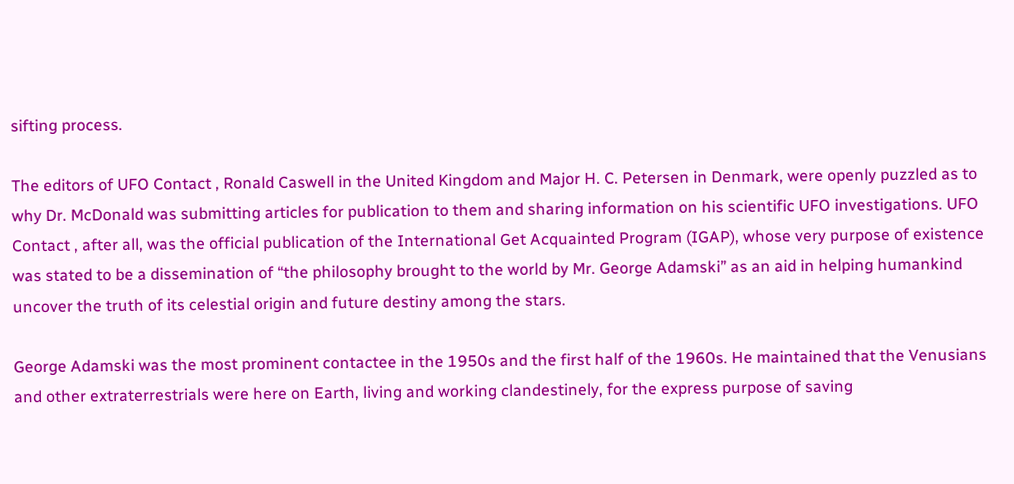sifting process.

The editors of UFO Contact , Ronald Caswell in the United Kingdom and Major H. C. Petersen in Denmark, were openly puzzled as to why Dr. McDonald was submitting articles for publication to them and sharing information on his scientific UFO investigations. UFO Contact , after all, was the official publication of the International Get Acquainted Program (IGAP), whose very purpose of existence was stated to be a dissemination of “the philosophy brought to the world by Mr. George Adamski” as an aid in helping humankind uncover the truth of its celestial origin and future destiny among the stars.

George Adamski was the most prominent contactee in the 1950s and the first half of the 1960s. He maintained that the Venusians and other extraterrestrials were here on Earth, living and working clandestinely, for the express purpose of saving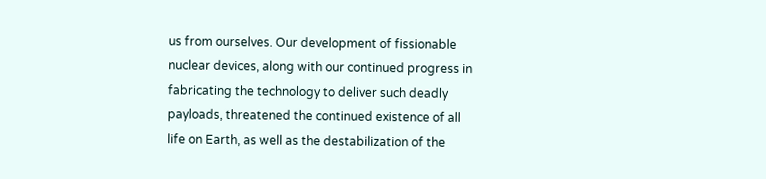us from ourselves. Our development of fissionable nuclear devices, along with our continued progress in fabricating the technology to deliver such deadly payloads, threatened the continued existence of all life on Earth, as well as the destabilization of the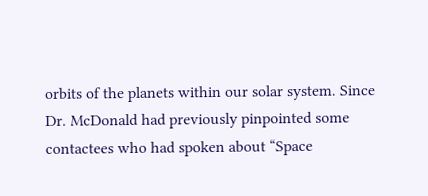orbits of the planets within our solar system. Since Dr. McDonald had previously pinpointed some contactees who had spoken about “Space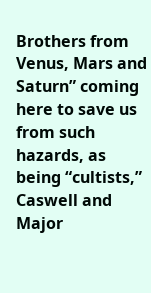Brothers from Venus, Mars and Saturn” coming here to save us from such hazards, as being “cultists,” Caswell and Major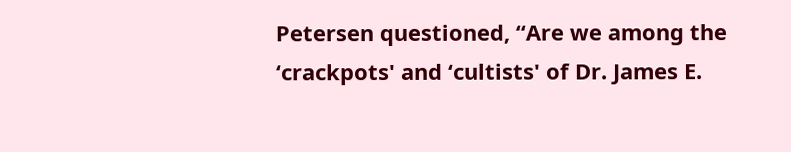Petersen questioned, “Are we among the ‘crackpots' and ‘cultists' of Dr. James E.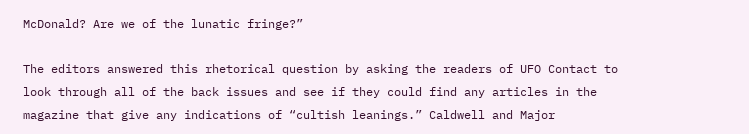McDonald? Are we of the lunatic fringe?”

The editors answered this rhetorical question by asking the readers of UFO Contact to look through all of the back issues and see if they could find any articles in the magazine that give any indications of “cultish leanings.” Caldwell and Major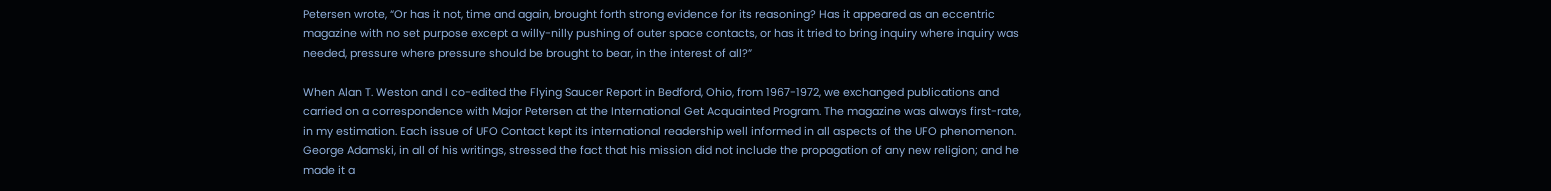Petersen wrote, “Or has it not, time and again, brought forth strong evidence for its reasoning? Has it appeared as an eccentric magazine with no set purpose except a willy-nilly pushing of outer space contacts, or has it tried to bring inquiry where inquiry was needed, pressure where pressure should be brought to bear, in the interest of all?”

When Alan T. Weston and I co-edited the Flying Saucer Report in Bedford, Ohio, from 1967-1972, we exchanged publications and carried on a correspondence with Major Petersen at the International Get Acquainted Program. The magazine was always first-rate, in my estimation. Each issue of UFO Contact kept its international readership well informed in all aspects of the UFO phenomenon. George Adamski, in all of his writings, stressed the fact that his mission did not include the propagation of any new religion; and he made it a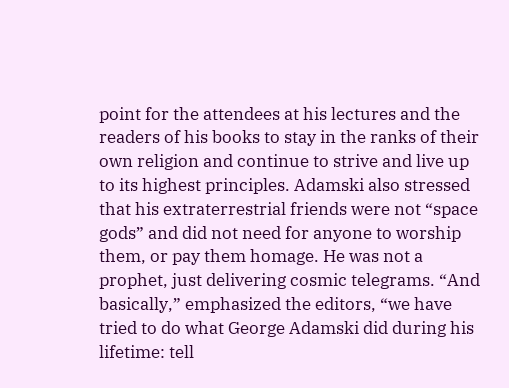point for the attendees at his lectures and the readers of his books to stay in the ranks of their own religion and continue to strive and live up to its highest principles. Adamski also stressed that his extraterrestrial friends were not “space gods” and did not need for anyone to worship them, or pay them homage. He was not a prophet, just delivering cosmic telegrams. “And basically,” emphasized the editors, “we have tried to do what George Adamski did during his lifetime: tell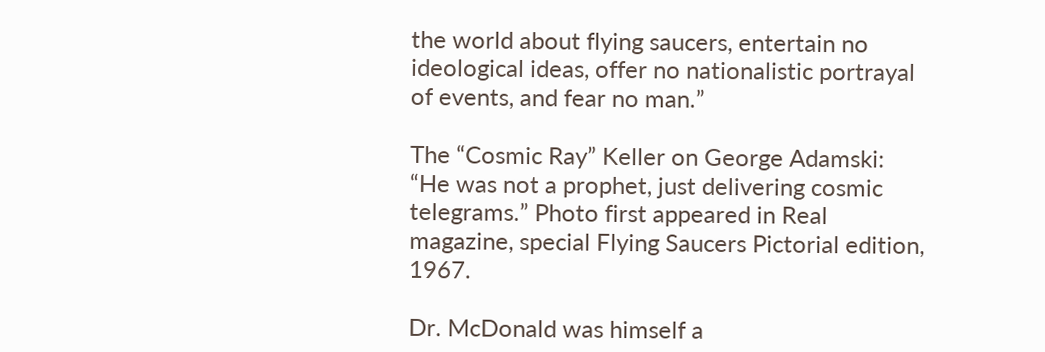the world about flying saucers, entertain no ideological ideas, offer no nationalistic portrayal of events, and fear no man.”

The “Cosmic Ray” Keller on George Adamski: “He was not a prophet, just delivering cosmic telegrams.” Photo first appeared in Real magazine, special Flying Saucers Pictorial edition, 1967.

Dr. McDonald was himself a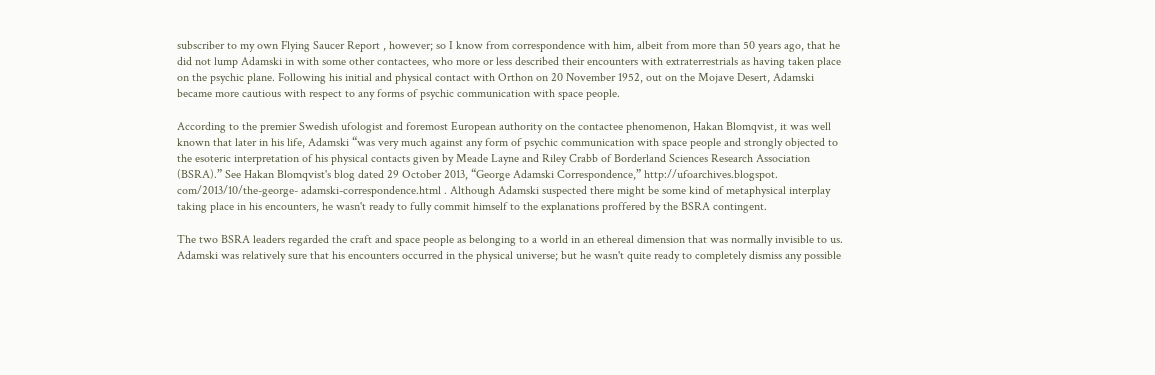subscriber to my own Flying Saucer Report , however; so I know from correspondence with him, albeit from more than 50 years ago, that he did not lump Adamski in with some other contactees, who more or less described their encounters with extraterrestrials as having taken place on the psychic plane. Following his initial and physical contact with Orthon on 20 November 1952, out on the Mojave Desert, Adamski became more cautious with respect to any forms of psychic communication with space people.

According to the premier Swedish ufologist and foremost European authority on the contactee phenomenon, Hakan Blomqvist, it was well known that later in his life, Adamski “was very much against any form of psychic communication with space people and strongly objected to the esoteric interpretation of his physical contacts given by Meade Layne and Riley Crabb of Borderland Sciences Research Association (BSRA).” See Hakan Blomqvist's blog dated 29 October 2013, “George Adamski Correspondence,” http://ufoarchives.blogspot. com/2013/10/the-george- adamski-correspondence.html . Although Adamski suspected there might be some kind of metaphysical interplay taking place in his encounters, he wasn't ready to fully commit himself to the explanations proffered by the BSRA contingent.

The two BSRA leaders regarded the craft and space people as belonging to a world in an ethereal dimension that was normally invisible to us. Adamski was relatively sure that his encounters occurred in the physical universe; but he wasn't quite ready to completely dismiss any possible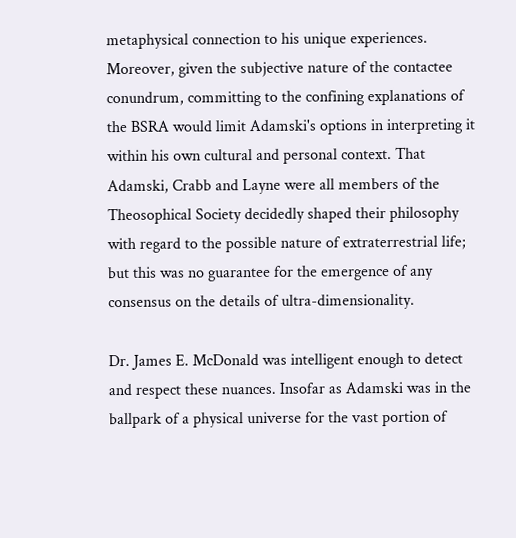metaphysical connection to his unique experiences. Moreover, given the subjective nature of the contactee conundrum, committing to the confining explanations of the BSRA would limit Adamski's options in interpreting it within his own cultural and personal context. That Adamski, Crabb and Layne were all members of the Theosophical Society decidedly shaped their philosophy with regard to the possible nature of extraterrestrial life; but this was no guarantee for the emergence of any consensus on the details of ultra-dimensionality.

Dr. James E. McDonald was intelligent enough to detect and respect these nuances. Insofar as Adamski was in the ballpark of a physical universe for the vast portion of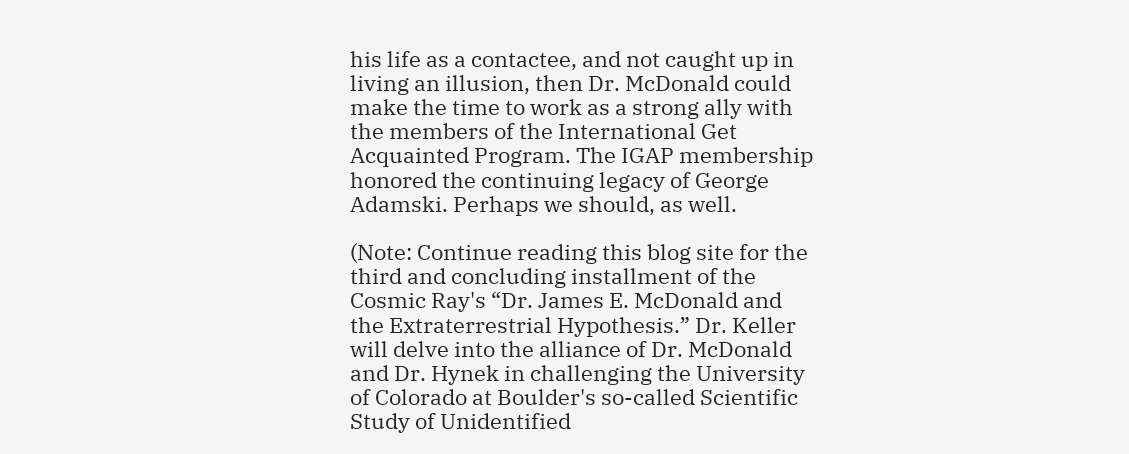his life as a contactee, and not caught up in living an illusion, then Dr. McDonald could make the time to work as a strong ally with the members of the International Get Acquainted Program. The IGAP membership honored the continuing legacy of George Adamski. Perhaps we should, as well.

(Note: Continue reading this blog site for the third and concluding installment of the Cosmic Ray's “Dr. James E. McDonald and the Extraterrestrial Hypothesis.” Dr. Keller will delve into the alliance of Dr. McDonald and Dr. Hynek in challenging the University of Colorado at Boulder's so-called Scientific Study of Unidentified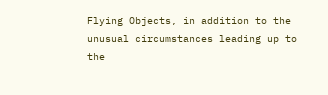Flying Objects, in addition to the unusual circumstances leading up to the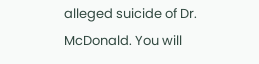alleged suicide of Dr. McDonald. You will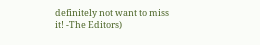definitely not want to miss it! -The Editors)